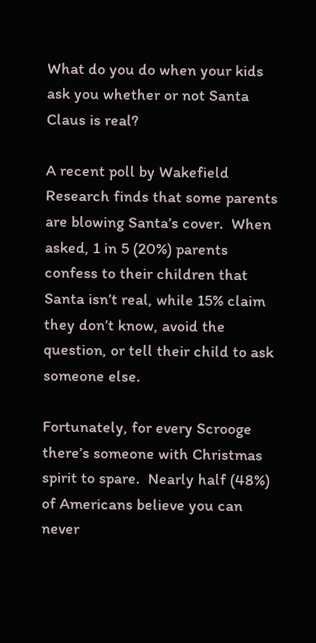What do you do when your kids ask you whether or not Santa Claus is real?

A recent poll by Wakefield Research finds that some parents are blowing Santa’s cover.  When asked, 1 in 5 (20%) parents confess to their children that Santa isn’t real, while 15% claim they don’t know, avoid the question, or tell their child to ask someone else.

Fortunately, for every Scrooge there’s someone with Christmas spirit to spare.  Nearly half (48%) of Americans believe you can never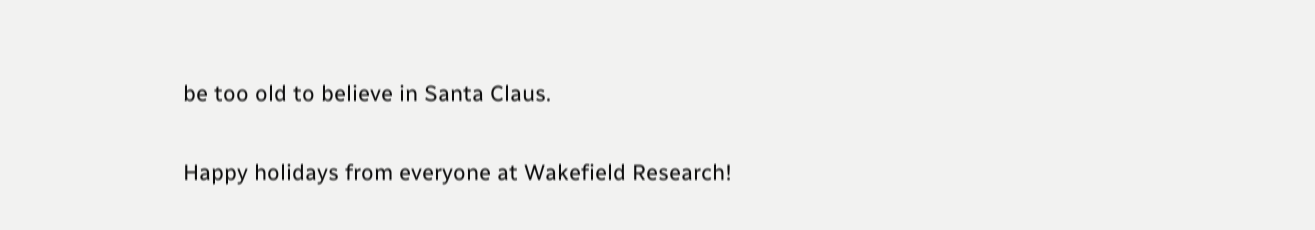be too old to believe in Santa Claus.

Happy holidays from everyone at Wakefield Research!